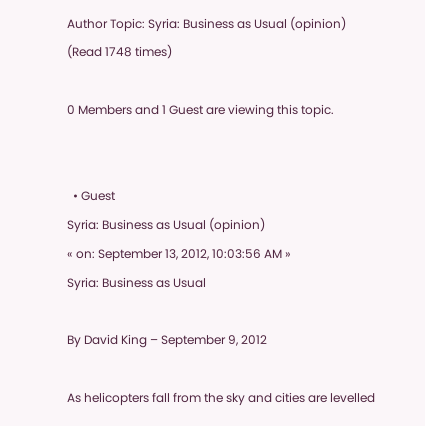Author Topic: Syria: Business as Usual (opinion)  (Read 1748 times)

0 Members and 1 Guest are viewing this topic.


  • Guest
Syria: Business as Usual (opinion)
« on: September 13, 2012, 10:03:56 AM »
Syria: Business as Usual

By David King – September 9, 2012

As helicopters fall from the sky and cities are levelled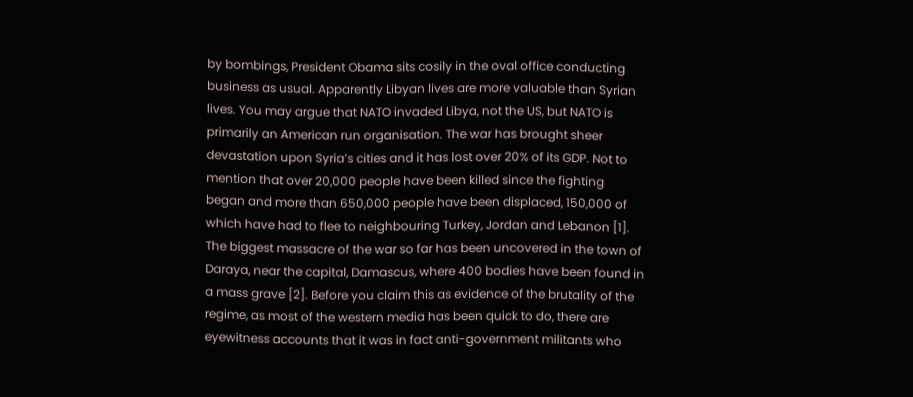by bombings, President Obama sits cosily in the oval office conducting business as usual. Apparently Libyan lives are more valuable than Syrian lives. You may argue that NATO invaded Libya, not the US, but NATO is primarily an American run organisation. The war has brought sheer devastation upon Syria’s cities and it has lost over 20% of its GDP. Not to mention that over 20,000 people have been killed since the fighting began and more than 650,000 people have been displaced, 150,000 of which have had to flee to neighbouring Turkey, Jordan and Lebanon [1]. The biggest massacre of the war so far has been uncovered in the town of Daraya, near the capital, Damascus, where 400 bodies have been found in a mass grave [2]. Before you claim this as evidence of the brutality of the regime, as most of the western media has been quick to do, there are eyewitness accounts that it was in fact anti-government militants who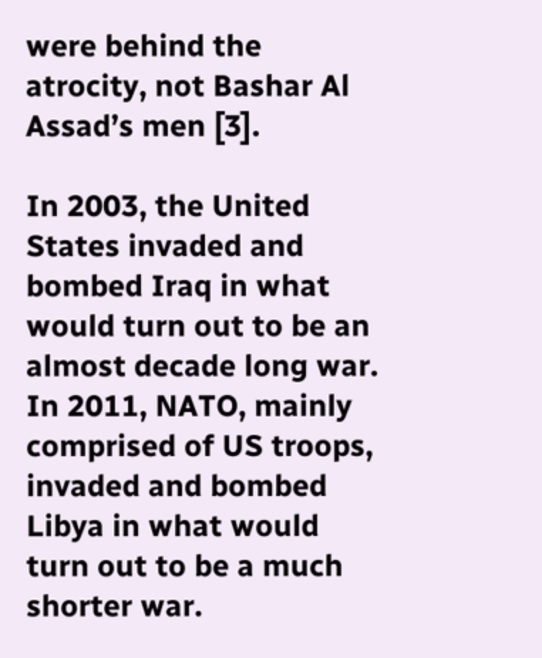were behind the atrocity, not Bashar Al Assad’s men [3].

In 2003, the United States invaded and bombed Iraq in what would turn out to be an almost decade long war. In 2011, NATO, mainly comprised of US troops, invaded and bombed Libya in what would turn out to be a much shorter war.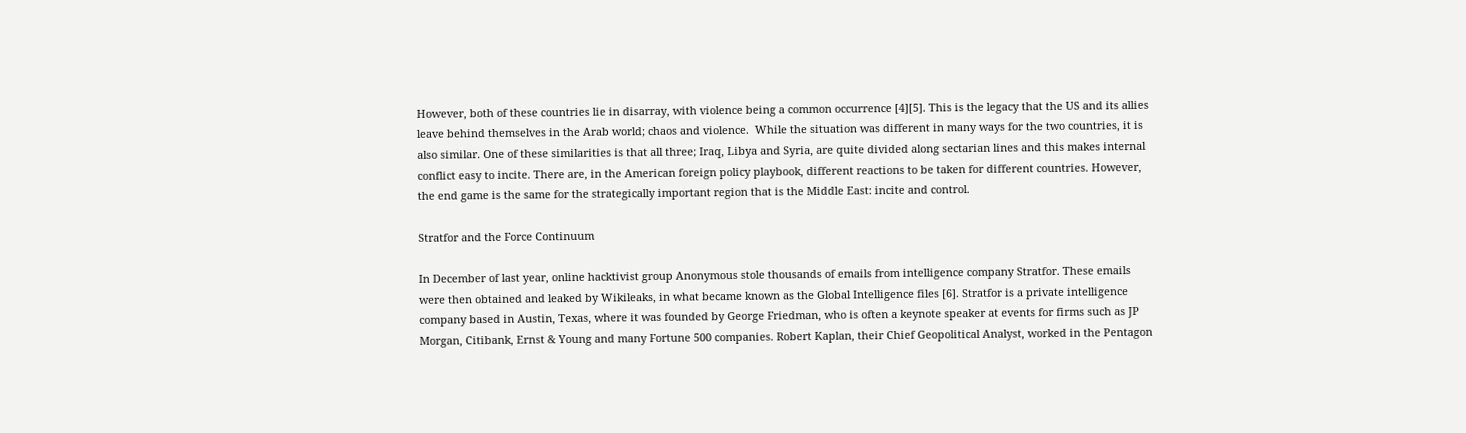However, both of these countries lie in disarray, with violence being a common occurrence [4][5]. This is the legacy that the US and its allies leave behind themselves in the Arab world; chaos and violence.  While the situation was different in many ways for the two countries, it is also similar. One of these similarities is that all three; Iraq, Libya and Syria, are quite divided along sectarian lines and this makes internal conflict easy to incite. There are, in the American foreign policy playbook, different reactions to be taken for different countries. However, the end game is the same for the strategically important region that is the Middle East: incite and control.

Stratfor and the Force Continuum

In December of last year, online hacktivist group Anonymous stole thousands of emails from intelligence company Stratfor. These emails were then obtained and leaked by Wikileaks, in what became known as the Global Intelligence files [6]. Stratfor is a private intelligence company based in Austin, Texas, where it was founded by George Friedman, who is often a keynote speaker at events for firms such as JP Morgan, Citibank, Ernst & Young and many Fortune 500 companies. Robert Kaplan, their Chief Geopolitical Analyst, worked in the Pentagon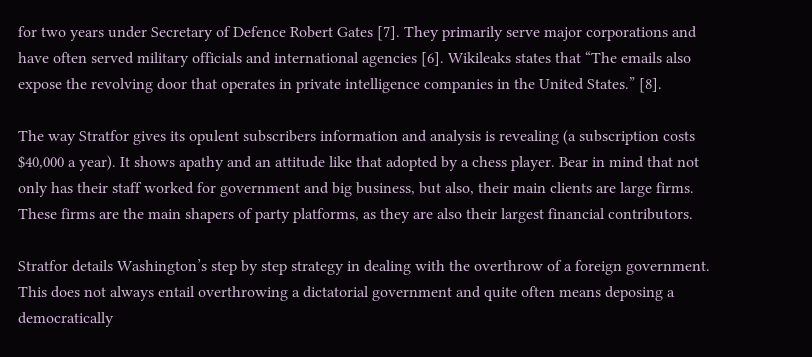for two years under Secretary of Defence Robert Gates [7]. They primarily serve major corporations and have often served military officials and international agencies [6]. Wikileaks states that “The emails also expose the revolving door that operates in private intelligence companies in the United States.” [8].

The way Stratfor gives its opulent subscribers information and analysis is revealing (a subscription costs $40,000 a year). It shows apathy and an attitude like that adopted by a chess player. Bear in mind that not only has their staff worked for government and big business, but also, their main clients are large firms. These firms are the main shapers of party platforms, as they are also their largest financial contributors.

Stratfor details Washington’s step by step strategy in dealing with the overthrow of a foreign government. This does not always entail overthrowing a dictatorial government and quite often means deposing a democratically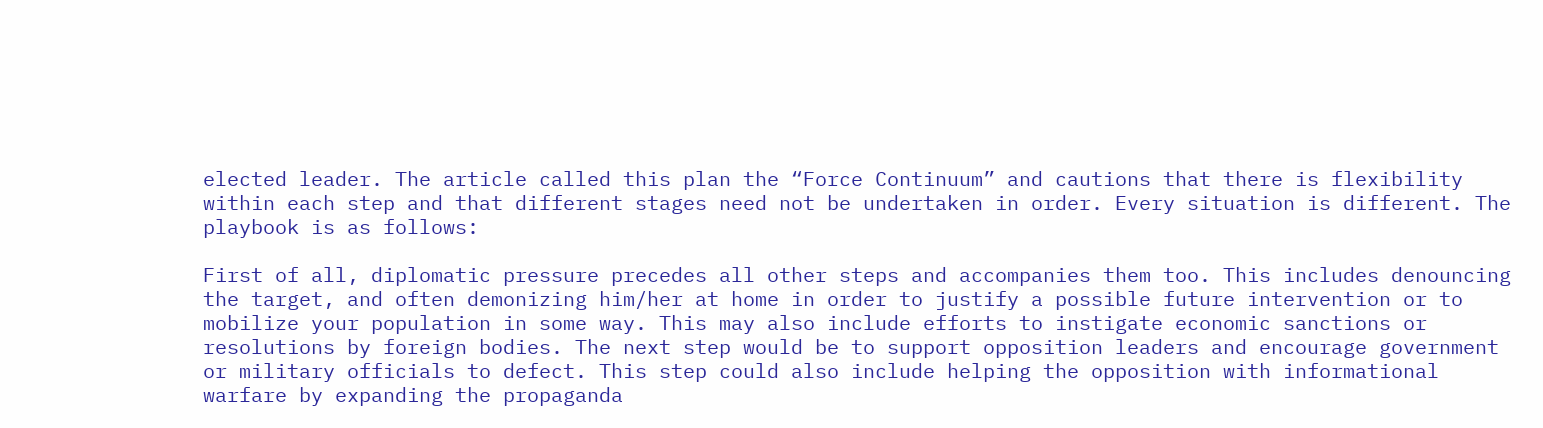elected leader. The article called this plan the “Force Continuum” and cautions that there is flexibility within each step and that different stages need not be undertaken in order. Every situation is different. The playbook is as follows:

First of all, diplomatic pressure precedes all other steps and accompanies them too. This includes denouncing the target, and often demonizing him/her at home in order to justify a possible future intervention or to mobilize your population in some way. This may also include efforts to instigate economic sanctions or resolutions by foreign bodies. The next step would be to support opposition leaders and encourage government or military officials to defect. This step could also include helping the opposition with informational warfare by expanding the propaganda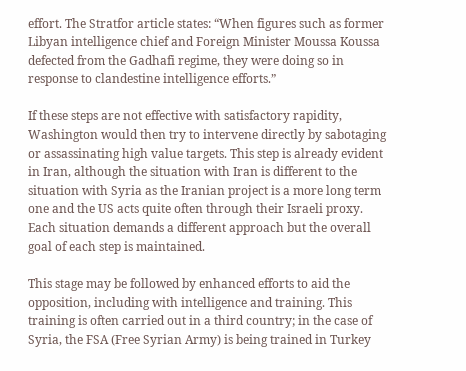effort. The Stratfor article states: “When figures such as former Libyan intelligence chief and Foreign Minister Moussa Koussa defected from the Gadhafi regime, they were doing so in response to clandestine intelligence efforts.”

If these steps are not effective with satisfactory rapidity, Washington would then try to intervene directly by sabotaging or assassinating high value targets. This step is already evident in Iran, although the situation with Iran is different to the situation with Syria as the Iranian project is a more long term one and the US acts quite often through their Israeli proxy. Each situation demands a different approach but the overall goal of each step is maintained.

This stage may be followed by enhanced efforts to aid the opposition, including with intelligence and training. This training is often carried out in a third country; in the case of Syria, the FSA (Free Syrian Army) is being trained in Turkey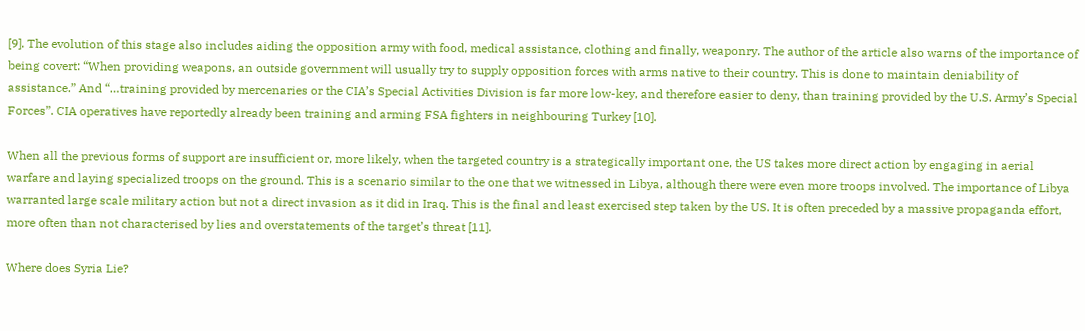[9]. The evolution of this stage also includes aiding the opposition army with food, medical assistance, clothing and finally, weaponry. The author of the article also warns of the importance of being covert: “When providing weapons, an outside government will usually try to supply opposition forces with arms native to their country. This is done to maintain deniability of assistance.” And “…training provided by mercenaries or the CIA’s Special Activities Division is far more low-key, and therefore easier to deny, than training provided by the U.S. Army’s Special Forces”. CIA operatives have reportedly already been training and arming FSA fighters in neighbouring Turkey [10].

When all the previous forms of support are insufficient or, more likely, when the targeted country is a strategically important one, the US takes more direct action by engaging in aerial warfare and laying specialized troops on the ground. This is a scenario similar to the one that we witnessed in Libya, although there were even more troops involved. The importance of Libya warranted large scale military action but not a direct invasion as it did in Iraq. This is the final and least exercised step taken by the US. It is often preceded by a massive propaganda effort, more often than not characterised by lies and overstatements of the target’s threat [11].

Where does Syria Lie?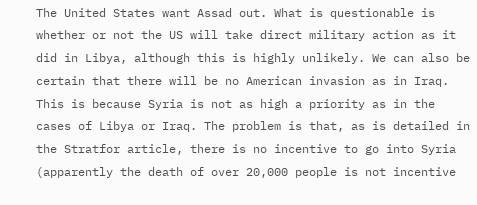The United States want Assad out. What is questionable is whether or not the US will take direct military action as it did in Libya, although this is highly unlikely. We can also be certain that there will be no American invasion as in Iraq. This is because Syria is not as high a priority as in the cases of Libya or Iraq. The problem is that, as is detailed in the Stratfor article, there is no incentive to go into Syria (apparently the death of over 20,000 people is not incentive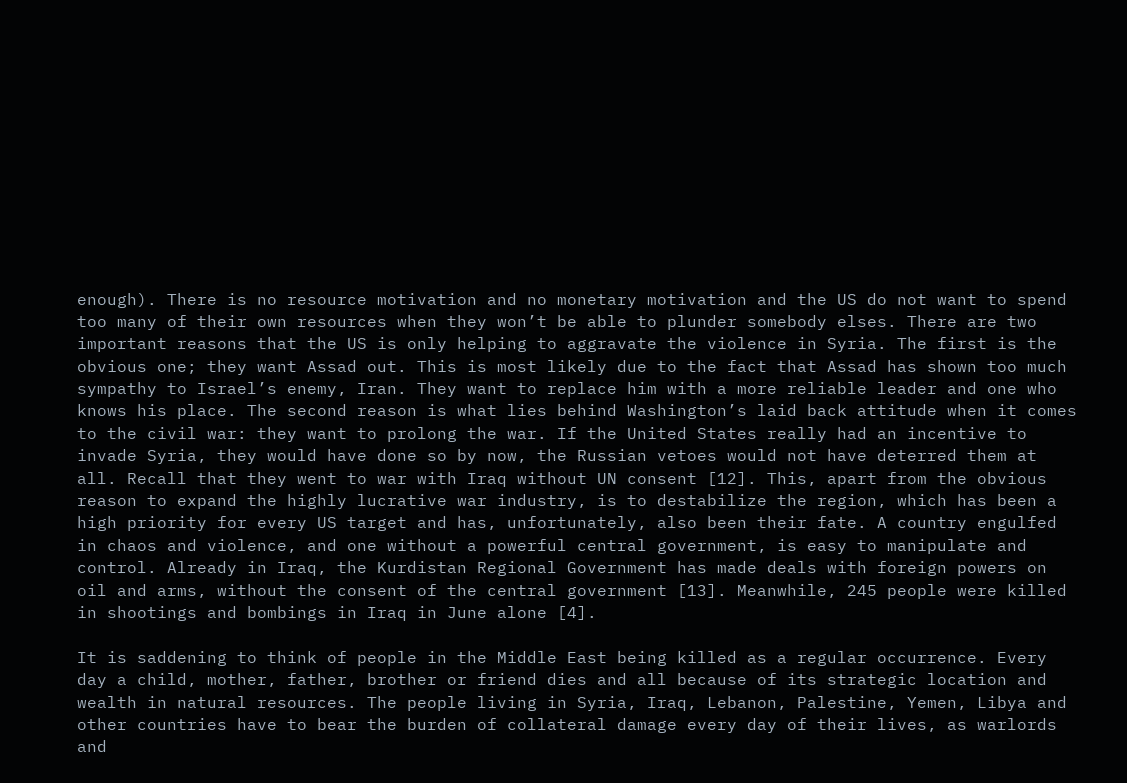enough). There is no resource motivation and no monetary motivation and the US do not want to spend too many of their own resources when they won’t be able to plunder somebody elses. There are two important reasons that the US is only helping to aggravate the violence in Syria. The first is the obvious one; they want Assad out. This is most likely due to the fact that Assad has shown too much sympathy to Israel’s enemy, Iran. They want to replace him with a more reliable leader and one who knows his place. The second reason is what lies behind Washington’s laid back attitude when it comes to the civil war: they want to prolong the war. If the United States really had an incentive to invade Syria, they would have done so by now, the Russian vetoes would not have deterred them at all. Recall that they went to war with Iraq without UN consent [12]. This, apart from the obvious reason to expand the highly lucrative war industry, is to destabilize the region, which has been a high priority for every US target and has, unfortunately, also been their fate. A country engulfed in chaos and violence, and one without a powerful central government, is easy to manipulate and control. Already in Iraq, the Kurdistan Regional Government has made deals with foreign powers on oil and arms, without the consent of the central government [13]. Meanwhile, 245 people were killed in shootings and bombings in Iraq in June alone [4].

It is saddening to think of people in the Middle East being killed as a regular occurrence. Every day a child, mother, father, brother or friend dies and all because of its strategic location and wealth in natural resources. The people living in Syria, Iraq, Lebanon, Palestine, Yemen, Libya and other countries have to bear the burden of collateral damage every day of their lives, as warlords and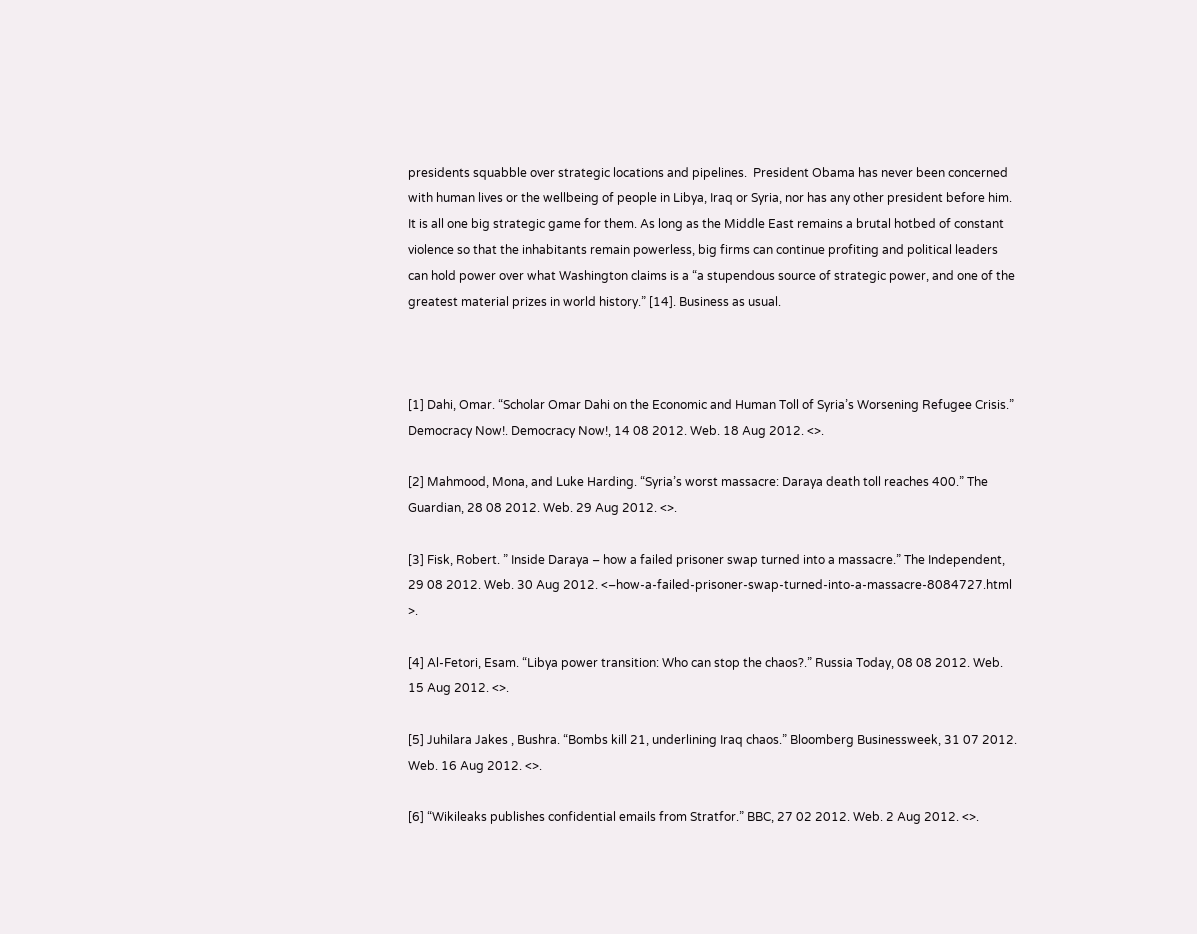presidents squabble over strategic locations and pipelines.  President Obama has never been concerned with human lives or the wellbeing of people in Libya, Iraq or Syria, nor has any other president before him. It is all one big strategic game for them. As long as the Middle East remains a brutal hotbed of constant violence so that the inhabitants remain powerless, big firms can continue profiting and political leaders can hold power over what Washington claims is a “a stupendous source of strategic power, and one of the greatest material prizes in world history.” [14]. Business as usual.



[1] Dahi, Omar. “Scholar Omar Dahi on the Economic and Human Toll of Syria’s Worsening Refugee Crisis.” Democracy Now!. Democracy Now!, 14 08 2012. Web. 18 Aug 2012. <>.

[2] Mahmood, Mona, and Luke Harding. “Syria’s worst massacre: Daraya death toll reaches 400.” The Guardian, 28 08 2012. Web. 29 Aug 2012. <>.

[3] Fisk, Robert. ” Inside Daraya – how a failed prisoner swap turned into a massacre.” The Independent, 29 08 2012. Web. 30 Aug 2012. <–how-a-failed-prisoner-swap-turned-into-a-massacre-8084727.html >.

[4] Al-Fetori, Esam. “Libya power transition: Who can stop the chaos?.” Russia Today, 08 08 2012. Web. 15 Aug 2012. <>.

[5] Juhilara Jakes , Bushra. “Bombs kill 21, underlining Iraq chaos.” Bloomberg Businessweek, 31 07 2012. Web. 16 Aug 2012. <>.

[6] “Wikileaks publishes confidential emails from Stratfor.” BBC, 27 02 2012. Web. 2 Aug 2012. <>.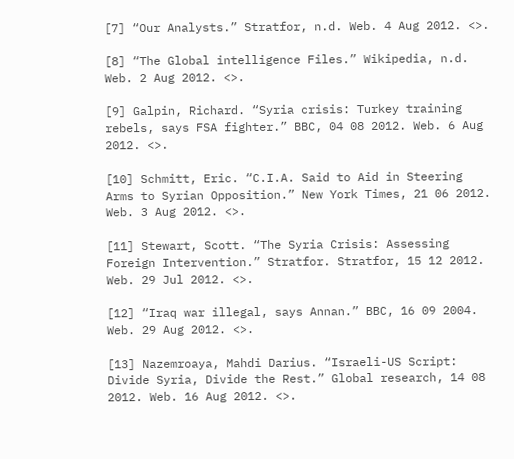[7] “Our Analysts.” Stratfor, n.d. Web. 4 Aug 2012. <>.

[8] “The Global intelligence Files.” Wikipedia, n.d. Web. 2 Aug 2012. <>.

[9] Galpin, Richard. “Syria crisis: Turkey training rebels, says FSA fighter.” BBC, 04 08 2012. Web. 6 Aug 2012. <>.

[10] Schmitt, Eric. “C.I.A. Said to Aid in Steering Arms to Syrian Opposition.” New York Times, 21 06 2012. Web. 3 Aug 2012. <>.

[11] Stewart, Scott. “The Syria Crisis: Assessing Foreign Intervention.” Stratfor. Stratfor, 15 12 2012. Web. 29 Jul 2012. <>.

[12] “Iraq war illegal, says Annan.” BBC, 16 09 2004. Web. 29 Aug 2012. <>.

[13] Nazemroaya, Mahdi Darius. “Israeli-US Script: Divide Syria, Divide the Rest.” Global research, 14 08 2012. Web. 16 Aug 2012. <>.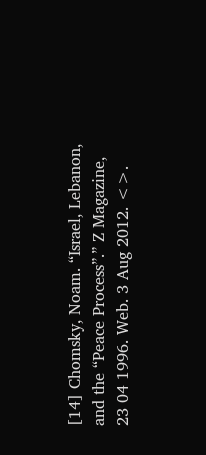[14] Chomsky, Noam. “Israel, Lebanon, and the “Peace Process”.” Z Magazine, 23 04 1996. Web. 3 Aug 2012. <>.